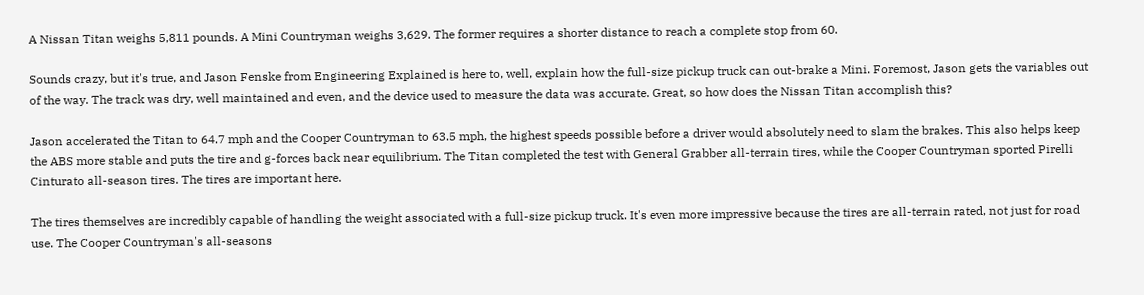A Nissan Titan weighs 5,811 pounds. A Mini Countryman weighs 3,629. The former requires a shorter distance to reach a complete stop from 60.

Sounds crazy, but it's true, and Jason Fenske from Engineering Explained is here to, well, explain how the full-size pickup truck can out-brake a Mini. Foremost, Jason gets the variables out of the way. The track was dry, well maintained and even, and the device used to measure the data was accurate. Great, so how does the Nissan Titan accomplish this?

Jason accelerated the Titan to 64.7 mph and the Cooper Countryman to 63.5 mph, the highest speeds possible before a driver would absolutely need to slam the brakes. This also helps keep the ABS more stable and puts the tire and g-forces back near equilibrium. The Titan completed the test with General Grabber all-terrain tires, while the Cooper Countryman sported Pirelli Cinturato all-season tires. The tires are important here.

The tires themselves are incredibly capable of handling the weight associated with a full-size pickup truck. It's even more impressive because the tires are all-terrain rated, not just for road use. The Cooper Countryman's all-seasons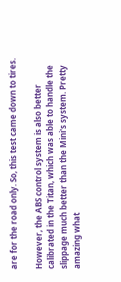are for the road only. So, this test came down to tires.

However, the ABS control system is also better calibrated in the Titan, which was able to handle the slippage much better than the Mini's system. Pretty amazing what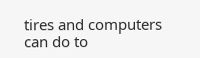tires and computers can do to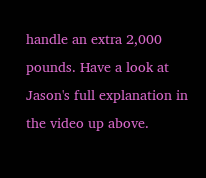handle an extra 2,000 pounds. Have a look at Jason's full explanation in the video up above.